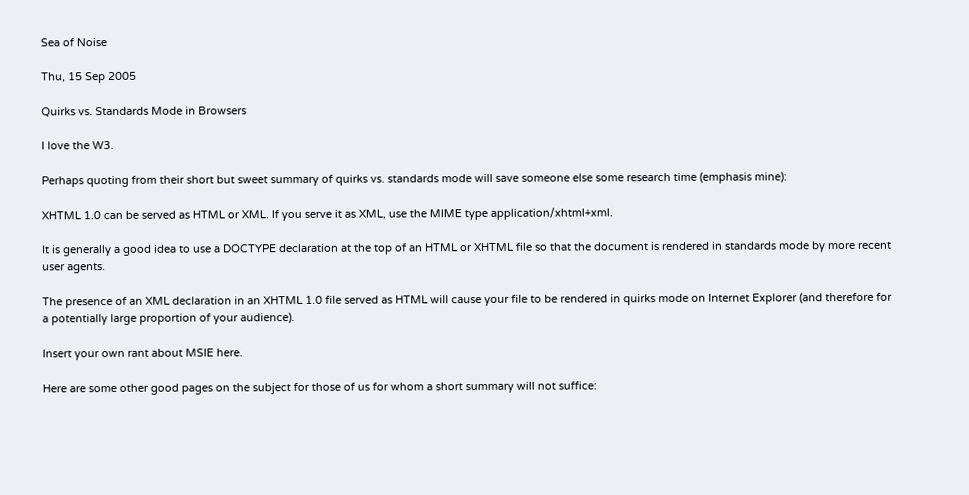Sea of Noise

Thu, 15 Sep 2005

Quirks vs. Standards Mode in Browsers

I love the W3.

Perhaps quoting from their short but sweet summary of quirks vs. standards mode will save someone else some research time (emphasis mine):

XHTML 1.0 can be served as HTML or XML. If you serve it as XML, use the MIME type application/xhtml+xml.

It is generally a good idea to use a DOCTYPE declaration at the top of an HTML or XHTML file so that the document is rendered in standards mode by more recent user agents.

The presence of an XML declaration in an XHTML 1.0 file served as HTML will cause your file to be rendered in quirks mode on Internet Explorer (and therefore for a potentially large proportion of your audience).

Insert your own rant about MSIE here.

Here are some other good pages on the subject for those of us for whom a short summary will not suffice: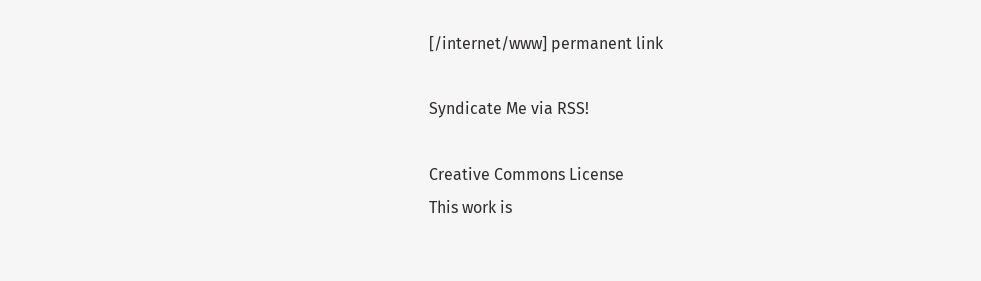[/internet/www] permanent link

Syndicate Me via RSS!

Creative Commons License
This work is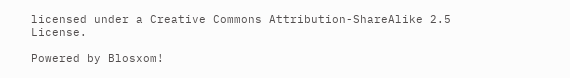licensed under a Creative Commons Attribution-ShareAlike 2.5 License.

Powered by Blosxom!